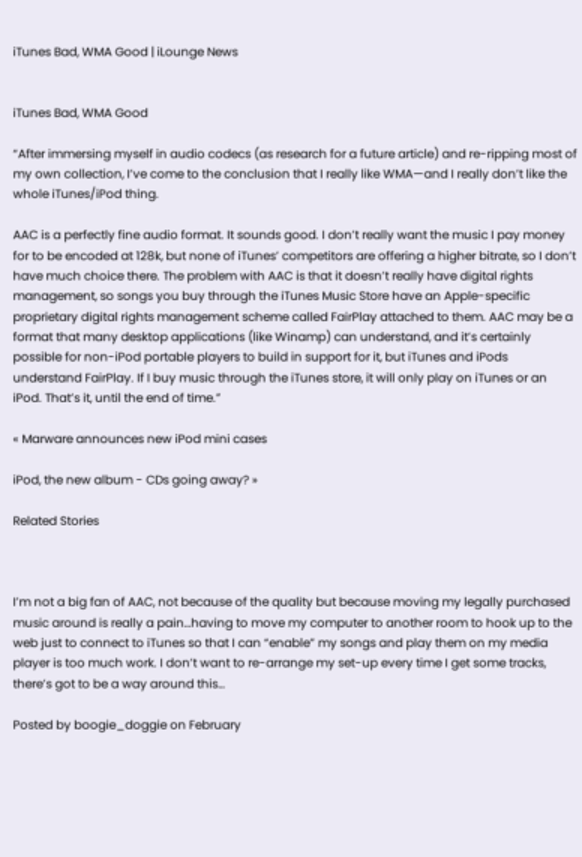iTunes Bad, WMA Good | iLounge News


iTunes Bad, WMA Good

“After immersing myself in audio codecs (as research for a future article) and re-ripping most of my own collection, I’ve come to the conclusion that I really like WMA—and I really don’t like the whole iTunes/iPod thing.

AAC is a perfectly fine audio format. It sounds good. I don’t really want the music I pay money for to be encoded at 128k, but none of iTunes’ competitors are offering a higher bitrate, so I don’t have much choice there. The problem with AAC is that it doesn’t really have digital rights management, so songs you buy through the iTunes Music Store have an Apple-specific proprietary digital rights management scheme called FairPlay attached to them. AAC may be a format that many desktop applications (like Winamp) can understand, and it’s certainly possible for non-iPod portable players to build in support for it, but iTunes and iPods understand FairPlay. If I buy music through the iTunes store, it will only play on iTunes or an iPod. That’s it, until the end of time.”

« Marware announces new iPod mini cases

iPod, the new album - CDs going away? »

Related Stories



I’m not a big fan of AAC, not because of the quality but because moving my legally purchased music around is really a pain…having to move my computer to another room to hook up to the web just to connect to iTunes so that I can “enable” my songs and play them on my media player is too much work. I don’t want to re-arrange my set-up every time I get some tracks, there’s got to be a way around this…

Posted by boogie_doggie on February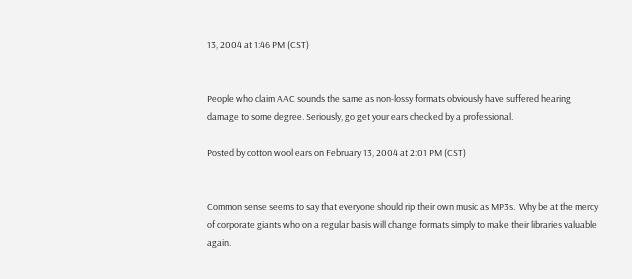13, 2004 at 1:46 PM (CST)


People who claim AAC sounds the same as non-lossy formats obviously have suffered hearing damage to some degree. Seriously, go get your ears checked by a professional.

Posted by cotton wool ears on February 13, 2004 at 2:01 PM (CST)


Common sense seems to say that everyone should rip their own music as MP3s.  Why be at the mercy of corporate giants who on a regular basis will change formats simply to make their libraries valuable again.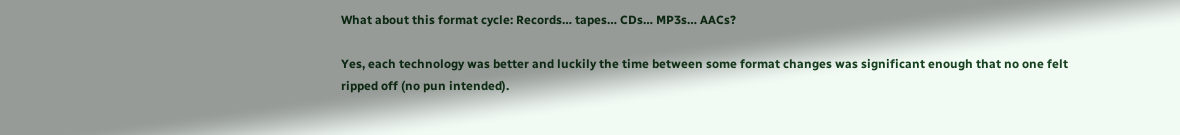What about this format cycle: Records… tapes… CDs… MP3s… AACs?

Yes, each technology was better and luckily the time between some format changes was significant enough that no one felt ripped off (no pun intended).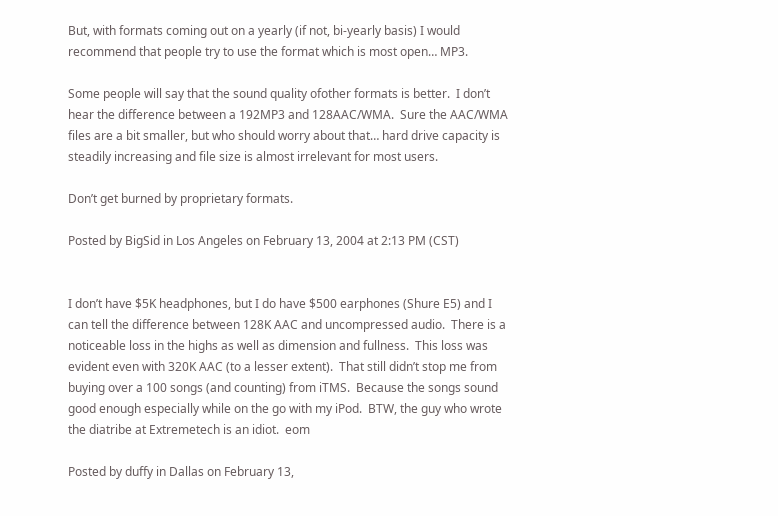But, with formats coming out on a yearly (if not, bi-yearly basis) I would recommend that people try to use the format which is most open… MP3.

Some people will say that the sound quality ofother formats is better.  I don’t hear the difference between a 192MP3 and 128AAC/WMA.  Sure the AAC/WMA files are a bit smaller, but who should worry about that… hard drive capacity is steadily increasing and file size is almost irrelevant for most users.

Don’t get burned by proprietary formats.

Posted by BigSid in Los Angeles on February 13, 2004 at 2:13 PM (CST)


I don’t have $5K headphones, but I do have $500 earphones (Shure E5) and I can tell the difference between 128K AAC and uncompressed audio.  There is a noticeable loss in the highs as well as dimension and fullness.  This loss was evident even with 320K AAC (to a lesser extent).  That still didn’t stop me from buying over a 100 songs (and counting) from iTMS.  Because the songs sound good enough especially while on the go with my iPod.  BTW, the guy who wrote the diatribe at Extremetech is an idiot.  eom

Posted by duffy in Dallas on February 13,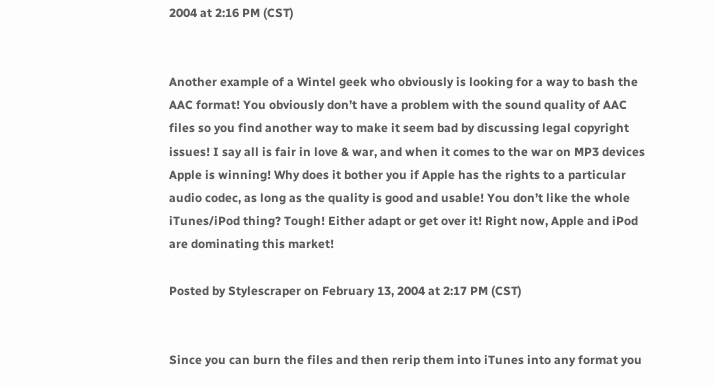2004 at 2:16 PM (CST)


Another example of a Wintel geek who obviously is looking for a way to bash the AAC format! You obviously don’t have a problem with the sound quality of AAC files so you find another way to make it seem bad by discussing legal copyright issues! I say all is fair in love & war, and when it comes to the war on MP3 devices Apple is winning! Why does it bother you if Apple has the rights to a particular audio codec, as long as the quality is good and usable! You don’t like the whole iTunes/iPod thing? Tough! Either adapt or get over it! Right now, Apple and iPod are dominating this market!

Posted by Stylescraper on February 13, 2004 at 2:17 PM (CST)


Since you can burn the files and then rerip them into iTunes into any format you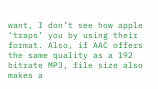want, I don’t see how apple ‘traps’ you by using their format. Also, if AAC offers the same quality as a 192 bitrate MP3, file size also makes a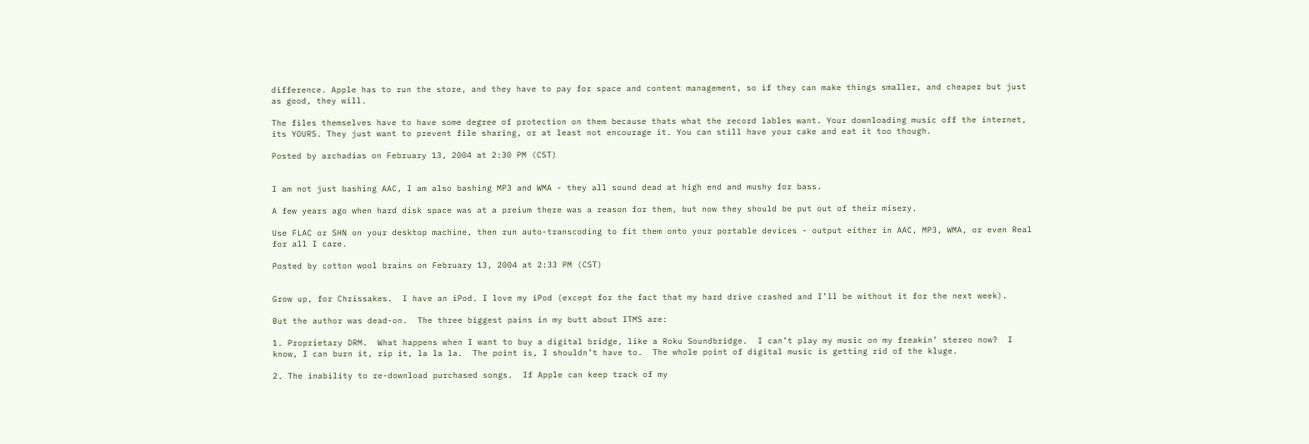difference. Apple has to run the store, and they have to pay for space and content management, so if they can make things smaller, and cheaper but just as good, they will.

The files themselves have to have some degree of protection on them because thats what the record lables want. Your downloading music off the internet, its YOURS. They just want to prevent file sharing, or at least not encourage it. You can still have your cake and eat it too though.

Posted by archadias on February 13, 2004 at 2:30 PM (CST)


I am not just bashing AAC, I am also bashing MP3 and WMA - they all sound dead at high end and mushy for bass.

A few years ago when hard disk space was at a preium there was a reason for them, but now they should be put out of their misery.

Use FLAC or SHN on your desktop machine, then run auto-transcoding to fit them onto your portable devices - output either in AAC, MP3, WMA, or even Real for all I care.

Posted by cotton wool brains on February 13, 2004 at 2:33 PM (CST)


Grow up, for Chrissakes.  I have an iPod. I love my iPod (except for the fact that my hard drive crashed and I’ll be without it for the next week).

But the author was dead-on.  The three biggest pains in my butt about ITMS are:

1. Proprietary DRM.  What happens when I want to buy a digital bridge, like a Roku Soundbridge.  I can’t play my music on my freakin’ stereo now?  I know, I can burn it, rip it, la la la.  The point is, I shouldn’t have to.  The whole point of digital music is getting rid of the kluge.

2. The inability to re-download purchased songs.  If Apple can keep track of my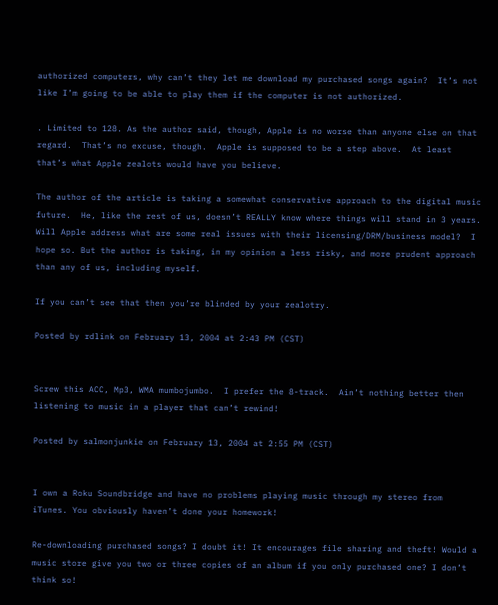authorized computers, why can’t they let me download my purchased songs again?  It’s not like I’m going to be able to play them if the computer is not authorized.

. Limited to 128. As the author said, though, Apple is no worse than anyone else on that regard.  That’s no excuse, though.  Apple is supposed to be a step above.  At least that’s what Apple zealots would have you believe.

The author of the article is taking a somewhat conservative approach to the digital music future.  He, like the rest of us, doesn’t REALLY know where things will stand in 3 years.  Will Apple address what are some real issues with their licensing/DRM/business model?  I hope so. But the author is taking, in my opinion a less risky, and more prudent approach than any of us, including myself.

If you can’t see that then you’re blinded by your zealotry.

Posted by rdlink on February 13, 2004 at 2:43 PM (CST)


Screw this ACC, Mp3, WMA mumbojumbo.  I prefer the 8-track.  Ain’t nothing better then listening to music in a player that can’t rewind!

Posted by salmonjunkie on February 13, 2004 at 2:55 PM (CST)


I own a Roku Soundbridge and have no problems playing music through my stereo from iTunes. You obviously haven’t done your homework!

Re-downloading purchased songs? I doubt it! It encourages file sharing and theft! Would a music store give you two or three copies of an album if you only purchased one? I don’t think so!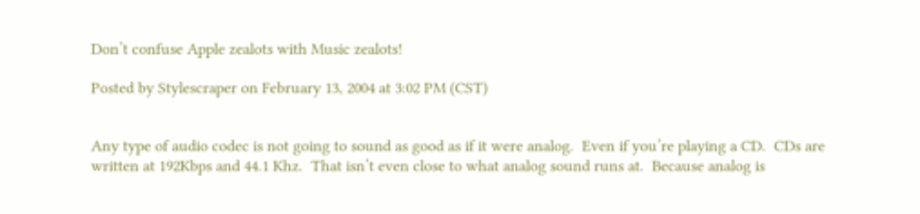Don’t confuse Apple zealots with Music zealots!

Posted by Stylescraper on February 13, 2004 at 3:02 PM (CST)


Any type of audio codec is not going to sound as good as if it were analog.  Even if you’re playing a CD.  CDs are written at 192Kbps and 44.1 Khz.  That isn’t even close to what analog sound runs at.  Because analog is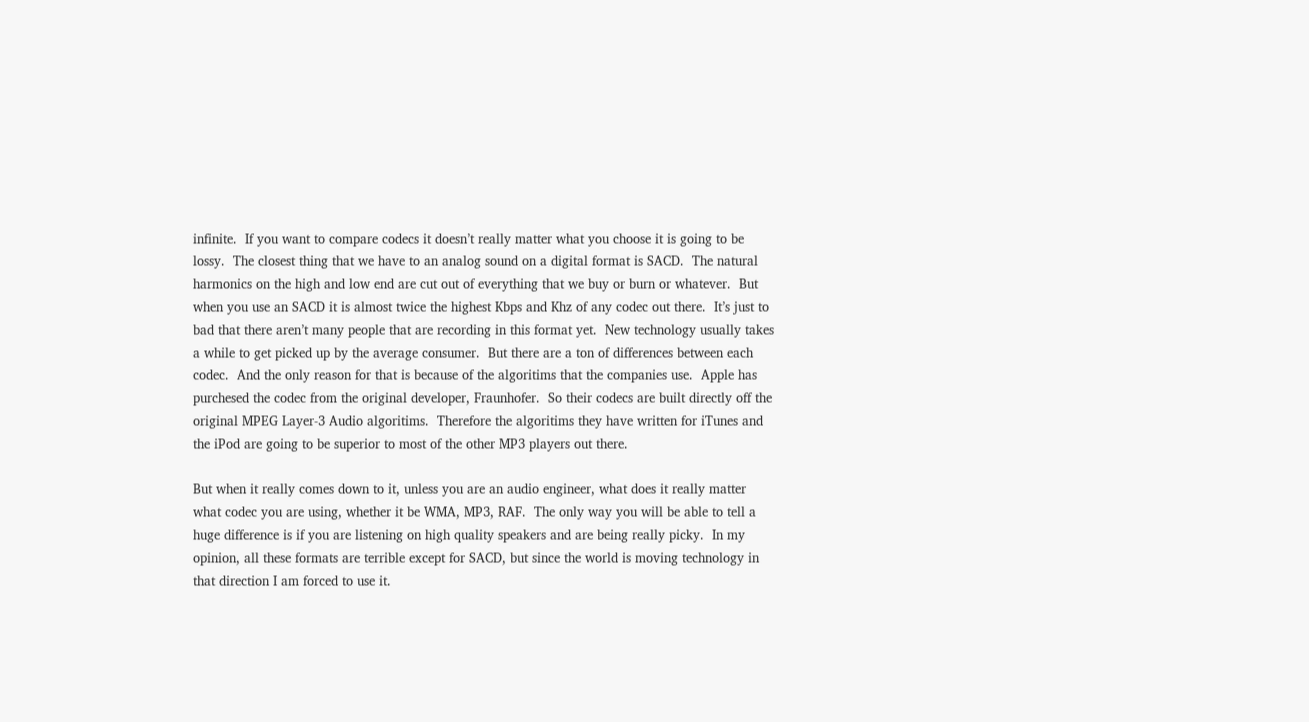infinite.  If you want to compare codecs it doesn’t really matter what you choose it is going to be lossy.  The closest thing that we have to an analog sound on a digital format is SACD.  The natural harmonics on the high and low end are cut out of everything that we buy or burn or whatever.  But when you use an SACD it is almost twice the highest Kbps and Khz of any codec out there.  It’s just to bad that there aren’t many people that are recording in this format yet.  New technology usually takes a while to get picked up by the average consumer.  But there are a ton of differences between each codec.  And the only reason for that is because of the algoritims that the companies use.  Apple has purchesed the codec from the original developer, Fraunhofer.  So their codecs are built directly off the original MPEG Layer-3 Audio algoritims.  Therefore the algoritims they have written for iTunes and the iPod are going to be superior to most of the other MP3 players out there.

But when it really comes down to it, unless you are an audio engineer, what does it really matter what codec you are using, whether it be WMA, MP3, RAF.  The only way you will be able to tell a huge difference is if you are listening on high quality speakers and are being really picky.  In my opinion, all these formats are terrible except for SACD, but since the world is moving technology in that direction I am forced to use it.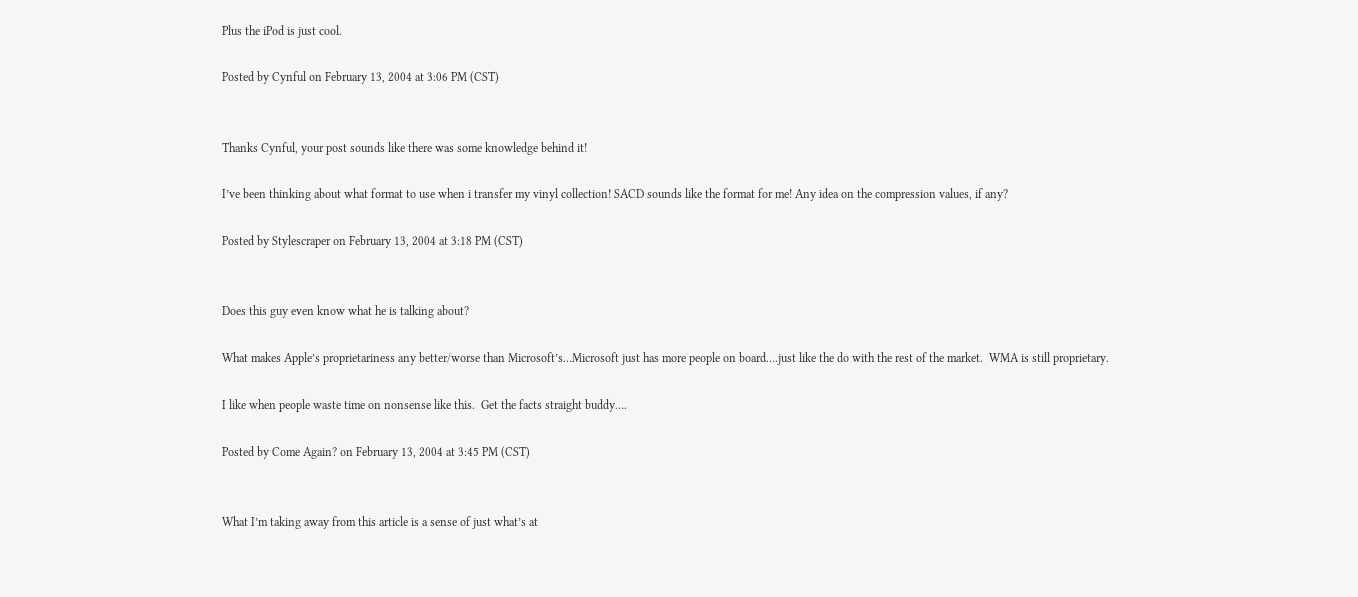Plus the iPod is just cool.

Posted by Cynful on February 13, 2004 at 3:06 PM (CST)


Thanks Cynful, your post sounds like there was some knowledge behind it!

I’ve been thinking about what format to use when i transfer my vinyl collection! SACD sounds like the format for me! Any idea on the compression values, if any?

Posted by Stylescraper on February 13, 2004 at 3:18 PM (CST)


Does this guy even know what he is talking about?

What makes Apple’s proprietariness any better/worse than Microsoft’s…Microsoft just has more people on board….just like the do with the rest of the market.  WMA is still proprietary.

I like when people waste time on nonsense like this.  Get the facts straight buddy….

Posted by Come Again? on February 13, 2004 at 3:45 PM (CST)


What I’m taking away from this article is a sense of just what’s at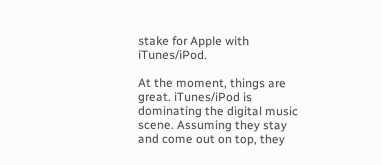stake for Apple with iTunes/iPod.

At the moment, things are great. iTunes/iPod is dominating the digital music scene. Assuming they stay and come out on top, they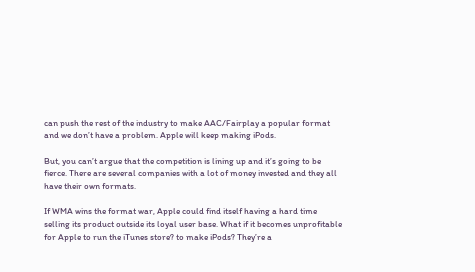can push the rest of the industry to make AAC/Fairplay a popular format and we don’t have a problem. Apple will keep making iPods.

But, you can’t argue that the competition is lining up and it’s going to be fierce. There are several companies with a lot of money invested and they all have their own formats.

If WMA wins the format war, Apple could find itself having a hard time selling its product outside its loyal user base. What if it becomes unprofitable for Apple to run the iTunes store? to make iPods? They’re a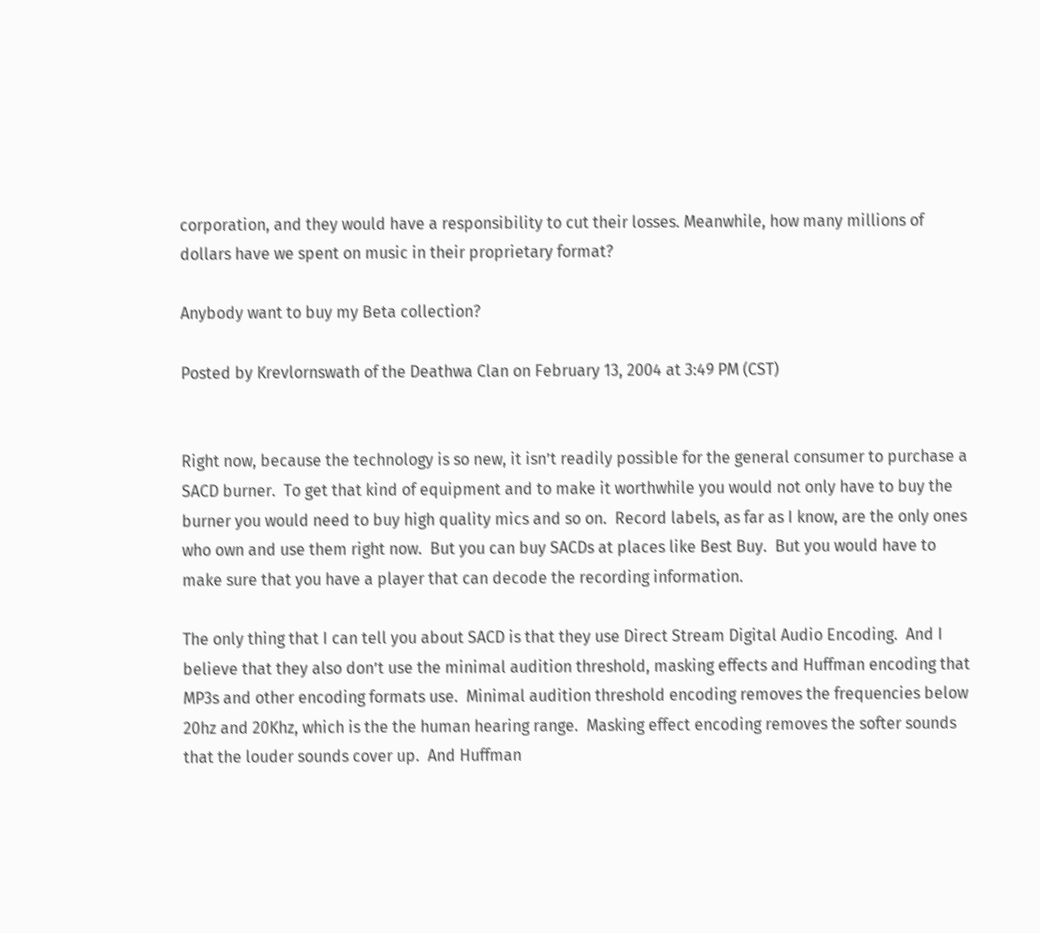corporation, and they would have a responsibility to cut their losses. Meanwhile, how many millions of dollars have we spent on music in their proprietary format?

Anybody want to buy my Beta collection?

Posted by Krevlornswath of the Deathwa Clan on February 13, 2004 at 3:49 PM (CST)


Right now, because the technology is so new, it isn’t readily possible for the general consumer to purchase a SACD burner.  To get that kind of equipment and to make it worthwhile you would not only have to buy the burner you would need to buy high quality mics and so on.  Record labels, as far as I know, are the only ones who own and use them right now.  But you can buy SACDs at places like Best Buy.  But you would have to make sure that you have a player that can decode the recording information.

The only thing that I can tell you about SACD is that they use Direct Stream Digital Audio Encoding.  And I believe that they also don’t use the minimal audition threshold, masking effects and Huffman encoding that MP3s and other encoding formats use.  Minimal audition threshold encoding removes the frequencies below 20hz and 20Khz, which is the the human hearing range.  Masking effect encoding removes the softer sounds that the louder sounds cover up.  And Huffman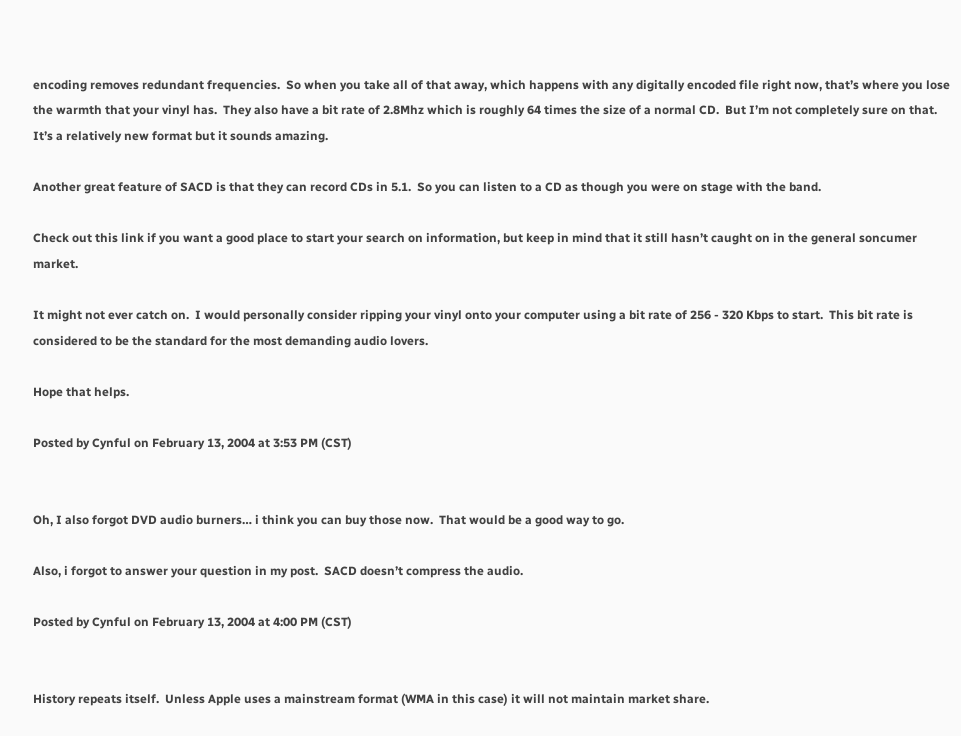encoding removes redundant frequencies.  So when you take all of that away, which happens with any digitally encoded file right now, that’s where you lose the warmth that your vinyl has.  They also have a bit rate of 2.8Mhz which is roughly 64 times the size of a normal CD.  But I’m not completely sure on that.  It’s a relatively new format but it sounds amazing.

Another great feature of SACD is that they can record CDs in 5.1.  So you can listen to a CD as though you were on stage with the band.

Check out this link if you want a good place to start your search on information, but keep in mind that it still hasn’t caught on in the general soncumer market.

It might not ever catch on.  I would personally consider ripping your vinyl onto your computer using a bit rate of 256 - 320 Kbps to start.  This bit rate is considered to be the standard for the most demanding audio lovers.

Hope that helps.

Posted by Cynful on February 13, 2004 at 3:53 PM (CST)


Oh, I also forgot DVD audio burners… i think you can buy those now.  That would be a good way to go.

Also, i forgot to answer your question in my post.  SACD doesn’t compress the audio.

Posted by Cynful on February 13, 2004 at 4:00 PM (CST)


History repeats itself.  Unless Apple uses a mainstream format (WMA in this case) it will not maintain market share.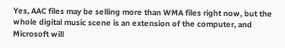Yes, AAC files may be selling more than WMA files right now, but the whole digital music scene is an extension of the computer, and Microsoft will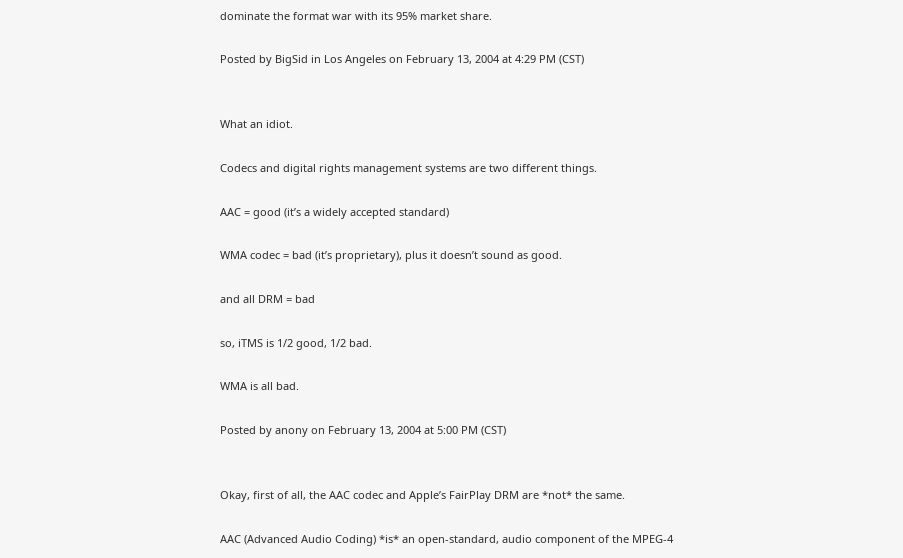dominate the format war with its 95% market share.

Posted by BigSid in Los Angeles on February 13, 2004 at 4:29 PM (CST)


What an idiot.

Codecs and digital rights management systems are two different things.

AAC = good (it’s a widely accepted standard)

WMA codec = bad (it’s proprietary), plus it doesn’t sound as good.

and all DRM = bad

so, iTMS is 1/2 good, 1/2 bad.

WMA is all bad.

Posted by anony on February 13, 2004 at 5:00 PM (CST)


Okay, first of all, the AAC codec and Apple’s FairPlay DRM are *not* the same.

AAC (Advanced Audio Coding) *is* an open-standard, audio component of the MPEG-4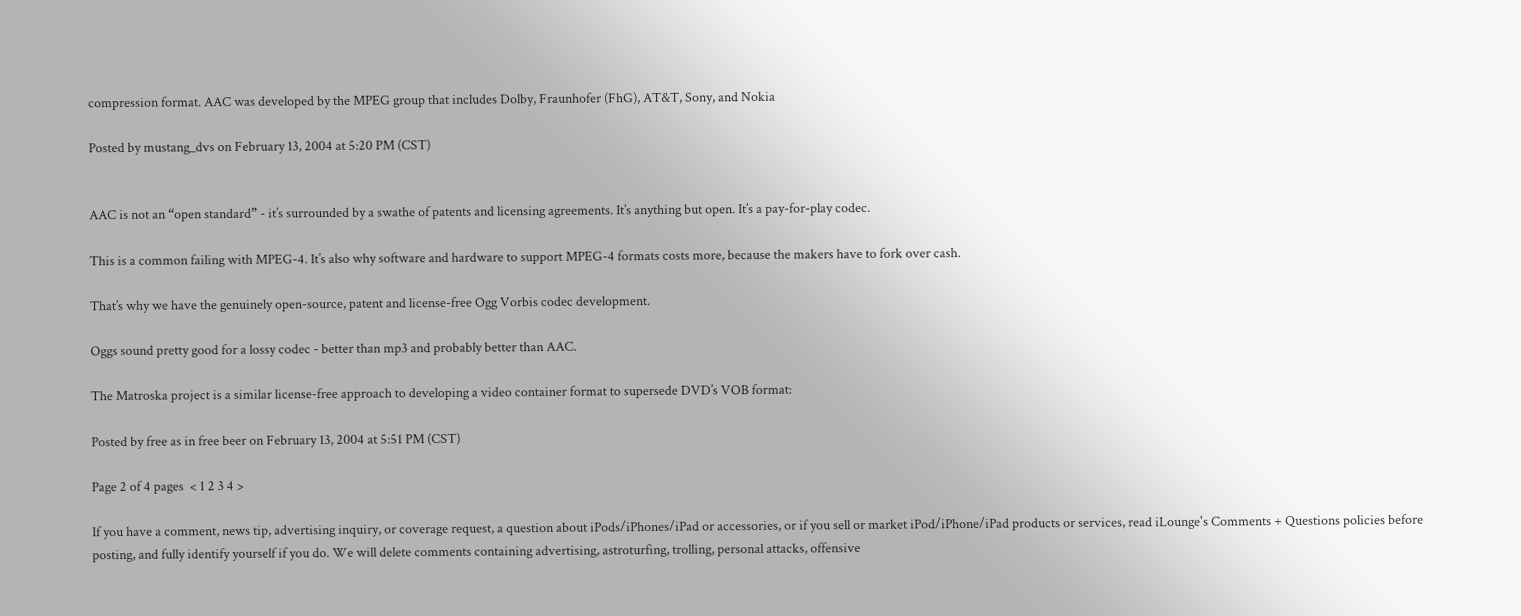compression format. AAC was developed by the MPEG group that includes Dolby, Fraunhofer (FhG), AT&T, Sony, and Nokia

Posted by mustang_dvs on February 13, 2004 at 5:20 PM (CST)


AAC is not an “open standard” - it’s surrounded by a swathe of patents and licensing agreements. It’s anything but open. It’s a pay-for-play codec.

This is a common failing with MPEG-4. It’s also why software and hardware to support MPEG-4 formats costs more, because the makers have to fork over cash.

That’s why we have the genuinely open-source, patent and license-free Ogg Vorbis codec development.

Oggs sound pretty good for a lossy codec - better than mp3 and probably better than AAC.

The Matroska project is a similar license-free approach to developing a video container format to supersede DVD’s VOB format:

Posted by free as in free beer on February 13, 2004 at 5:51 PM (CST)

Page 2 of 4 pages  < 1 2 3 4 >

If you have a comment, news tip, advertising inquiry, or coverage request, a question about iPods/iPhones/iPad or accessories, or if you sell or market iPod/iPhone/iPad products or services, read iLounge's Comments + Questions policies before posting, and fully identify yourself if you do. We will delete comments containing advertising, astroturfing, trolling, personal attacks, offensive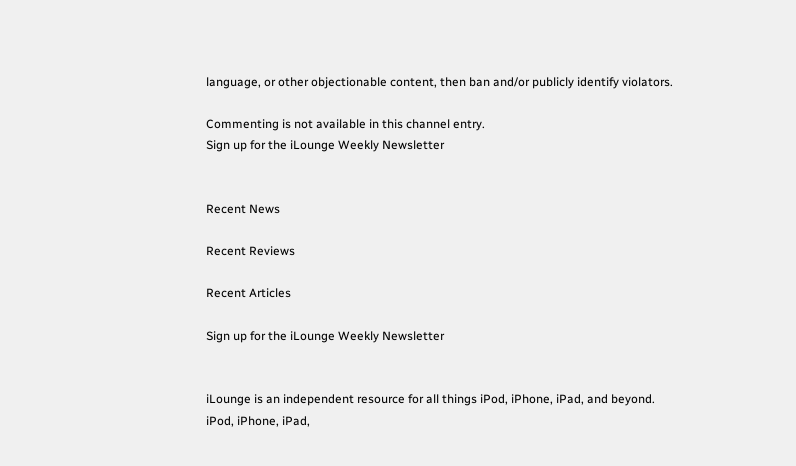language, or other objectionable content, then ban and/or publicly identify violators.

Commenting is not available in this channel entry.
Sign up for the iLounge Weekly Newsletter


Recent News

Recent Reviews

Recent Articles

Sign up for the iLounge Weekly Newsletter


iLounge is an independent resource for all things iPod, iPhone, iPad, and beyond.
iPod, iPhone, iPad,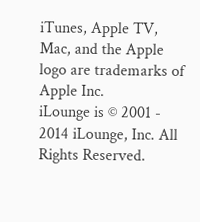iTunes, Apple TV, Mac, and the Apple logo are trademarks of Apple Inc.
iLounge is © 2001 - 2014 iLounge, Inc. All Rights Reserved.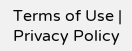Terms of Use | Privacy Policy